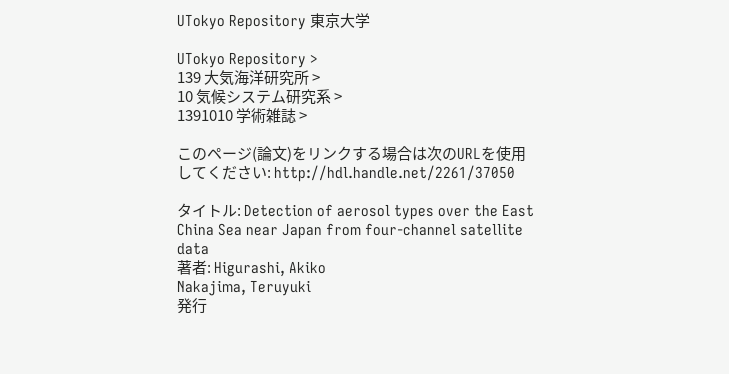UTokyo Repository 東京大学

UTokyo Repository >
139 大気海洋研究所 >
10 気候システム研究系 >
1391010 学術雑誌 >

このページ(論文)をリンクする場合は次のURLを使用してください: http://hdl.handle.net/2261/37050

タイトル: Detection of aerosol types over the East China Sea near Japan from four-channel satellite data
著者: Higurashi, Akiko
Nakajima, Teruyuki
発行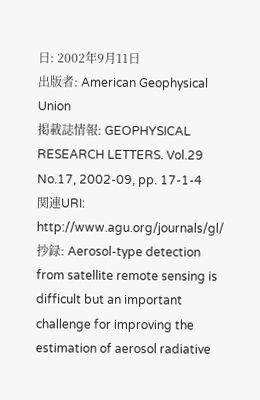日: 2002年9月11日
出版者: American Geophysical Union
掲載誌情報: GEOPHYSICAL RESEARCH LETTERS. Vol.29 No.17, 2002-09, pp. 17-1-4
関連URI: http://www.agu.org/journals/gl/
抄録: Aerosol-type detection from satellite remote sensing is difficult but an important challenge for improving the estimation of aerosol radiative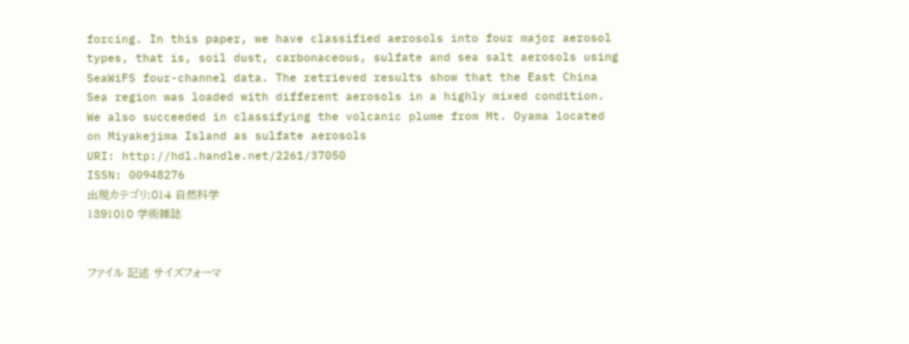forcing. In this paper, we have classified aerosols into four major aerosol types, that is, soil dust, carbonaceous, sulfate and sea salt aerosols using SeaWiFS four-channel data. The retrieved results show that the East China Sea region was loaded with different aerosols in a highly mixed condition. We also succeeded in classifying the volcanic plume from Mt. Oyama located on Miyakejima Island as sulfate aerosols
URI: http://hdl.handle.net/2261/37050
ISSN: 00948276
出現カテゴリ:014 自然科学
1391010 学術雑誌


ファイル 記述 サイズフォーマ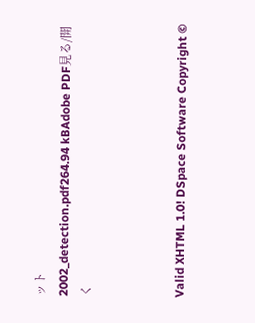ット
2002_detection.pdf264.94 kBAdobe PDF見る/開く



Valid XHTML 1.0! DSpace Software Copyright ©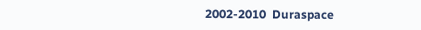2002-2010  Duraspace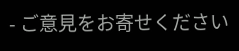- ご意見をお寄せください